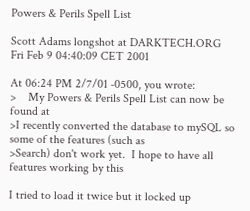Powers & Perils Spell List

Scott Adams longshot at DARKTECH.ORG
Fri Feb 9 04:40:09 CET 2001

At 06:24 PM 2/7/01 -0500, you wrote:
>    My Powers & Perils Spell List can now be found at
>I recently converted the database to mySQL so some of the features (such as
>Search) don't work yet.  I hope to have all features working by this

I tried to load it twice but it locked up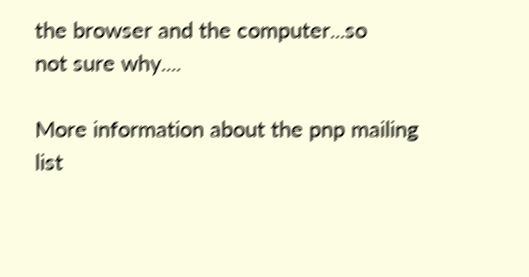the browser and the computer...so
not sure why....

More information about the pnp mailing list